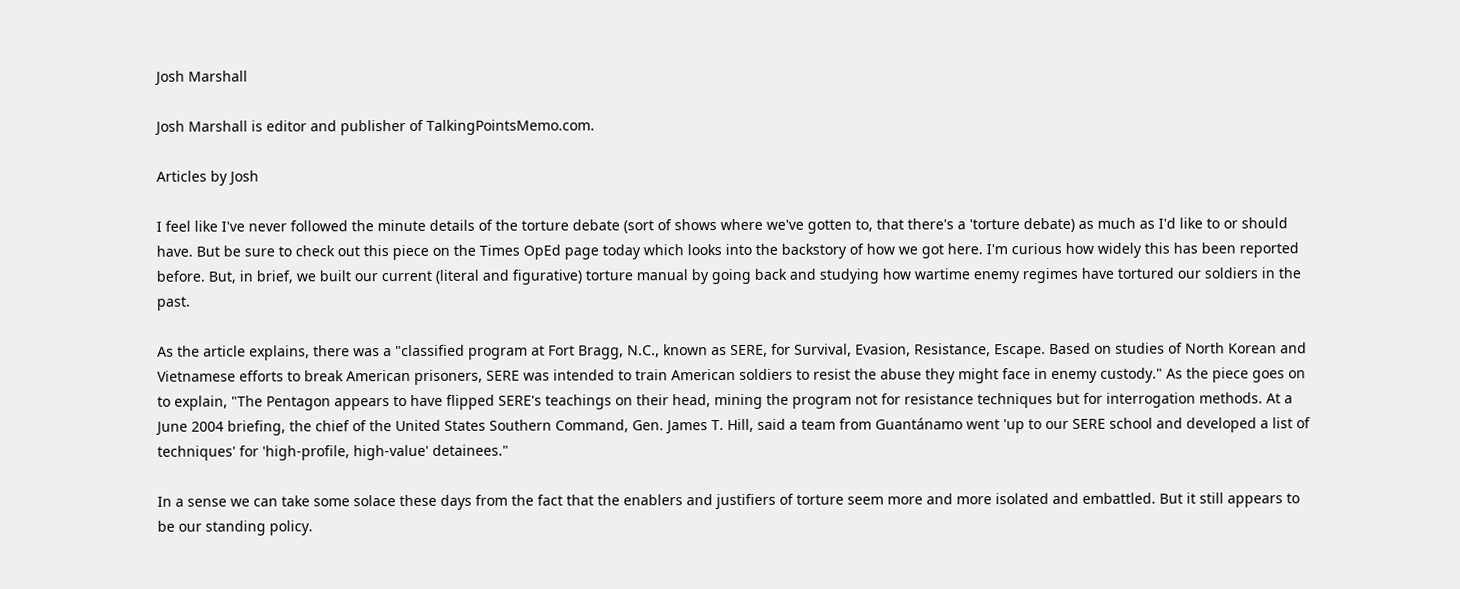Josh Marshall

Josh Marshall is editor and publisher of TalkingPointsMemo.com.

Articles by Josh

I feel like I've never followed the minute details of the torture debate (sort of shows where we've gotten to, that there's a 'torture debate) as much as I'd like to or should have. But be sure to check out this piece on the Times OpEd page today which looks into the backstory of how we got here. I'm curious how widely this has been reported before. But, in brief, we built our current (literal and figurative) torture manual by going back and studying how wartime enemy regimes have tortured our soldiers in the past.

As the article explains, there was a "classified program at Fort Bragg, N.C., known as SERE, for Survival, Evasion, Resistance, Escape. Based on studies of North Korean and Vietnamese efforts to break American prisoners, SERE was intended to train American soldiers to resist the abuse they might face in enemy custody." As the piece goes on to explain, "The Pentagon appears to have flipped SERE's teachings on their head, mining the program not for resistance techniques but for interrogation methods. At a June 2004 briefing, the chief of the United States Southern Command, Gen. James T. Hill, said a team from Guantánamo went 'up to our SERE school and developed a list of techniques' for 'high-profile, high-value' detainees."

In a sense we can take some solace these days from the fact that the enablers and justifiers of torture seem more and more isolated and embattled. But it still appears to be our standing policy.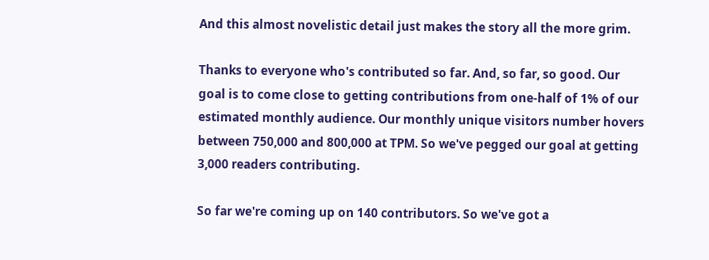And this almost novelistic detail just makes the story all the more grim.

Thanks to everyone who's contributed so far. And, so far, so good. Our goal is to come close to getting contributions from one-half of 1% of our estimated monthly audience. Our monthly unique visitors number hovers between 750,000 and 800,000 at TPM. So we've pegged our goal at getting 3,000 readers contributing.

So far we're coming up on 140 contributors. So we've got a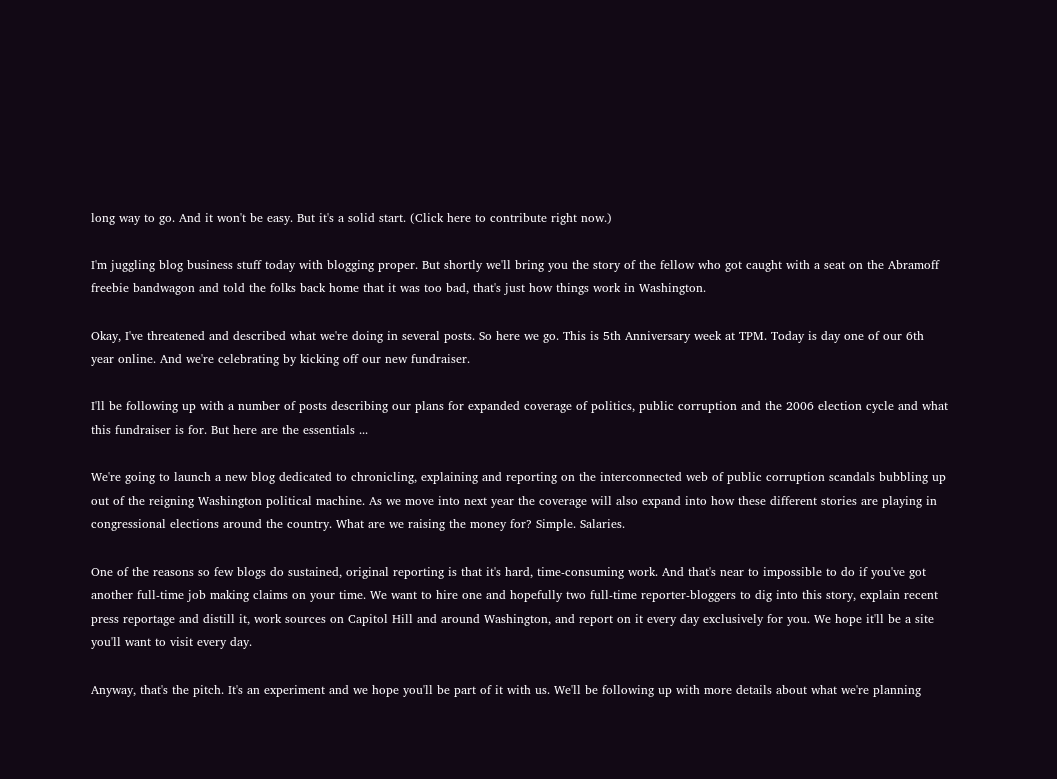long way to go. And it won't be easy. But it's a solid start. (Click here to contribute right now.)

I'm juggling blog business stuff today with blogging proper. But shortly we'll bring you the story of the fellow who got caught with a seat on the Abramoff freebie bandwagon and told the folks back home that it was too bad, that's just how things work in Washington.

Okay, I've threatened and described what we're doing in several posts. So here we go. This is 5th Anniversary week at TPM. Today is day one of our 6th year online. And we're celebrating by kicking off our new fundraiser.

I'll be following up with a number of posts describing our plans for expanded coverage of politics, public corruption and the 2006 election cycle and what this fundraiser is for. But here are the essentials ...

We're going to launch a new blog dedicated to chronicling, explaining and reporting on the interconnected web of public corruption scandals bubbling up out of the reigning Washington political machine. As we move into next year the coverage will also expand into how these different stories are playing in congressional elections around the country. What are we raising the money for? Simple. Salaries.

One of the reasons so few blogs do sustained, original reporting is that it's hard, time-consuming work. And that's near to impossible to do if you've got another full-time job making claims on your time. We want to hire one and hopefully two full-time reporter-bloggers to dig into this story, explain recent press reportage and distill it, work sources on Capitol Hill and around Washington, and report on it every day exclusively for you. We hope it'll be a site you'll want to visit every day.

Anyway, that's the pitch. It's an experiment and we hope you'll be part of it with us. We'll be following up with more details about what we're planning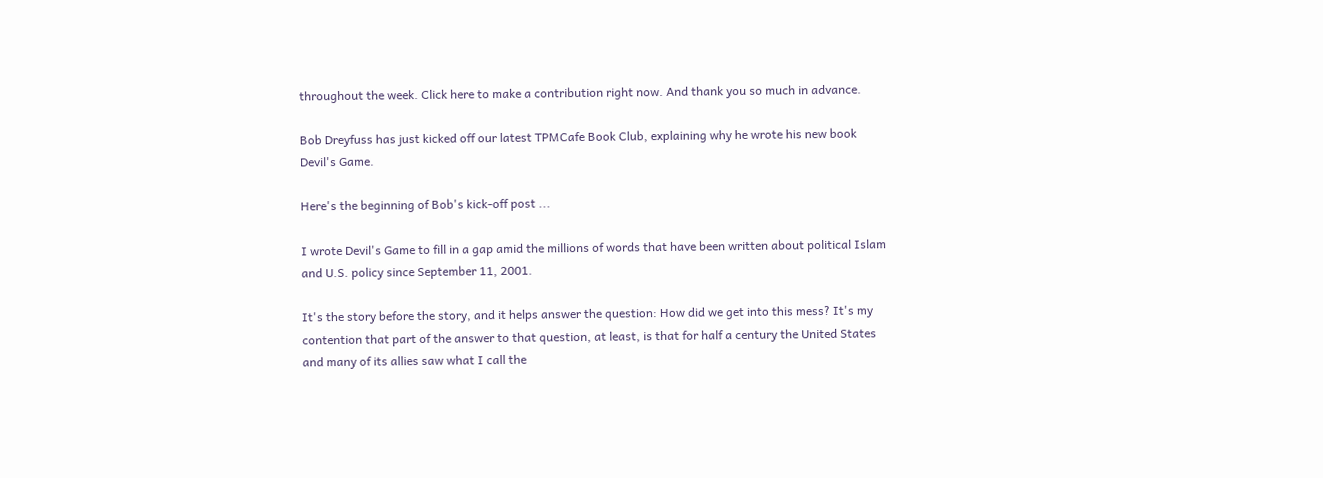throughout the week. Click here to make a contribution right now. And thank you so much in advance.

Bob Dreyfuss has just kicked off our latest TPMCafe Book Club, explaining why he wrote his new book Devil's Game.

Here's the beginning of Bob's kick-off post ...

I wrote Devil's Game to fill in a gap amid the millions of words that have been written about political Islam and U.S. policy since September 11, 2001.

It's the story before the story, and it helps answer the question: How did we get into this mess? It's my contention that part of the answer to that question, at least, is that for half a century the United States and many of its allies saw what I call the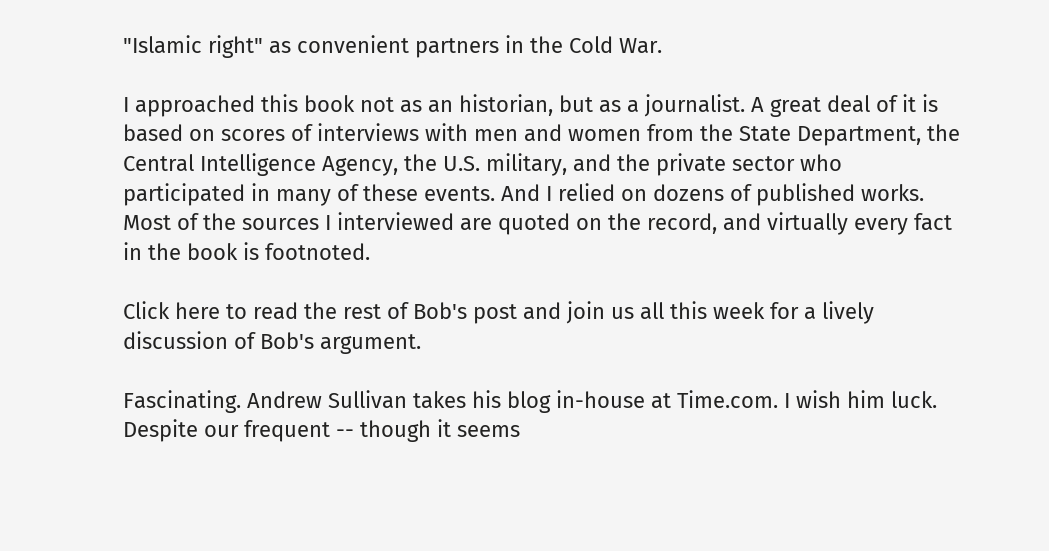"Islamic right" as convenient partners in the Cold War.

I approached this book not as an historian, but as a journalist. A great deal of it is based on scores of interviews with men and women from the State Department, the Central Intelligence Agency, the U.S. military, and the private sector who participated in many of these events. And I relied on dozens of published works. Most of the sources I interviewed are quoted on the record, and virtually every fact in the book is footnoted.

Click here to read the rest of Bob's post and join us all this week for a lively discussion of Bob's argument.

Fascinating. Andrew Sullivan takes his blog in-house at Time.com. I wish him luck. Despite our frequent -- though it seems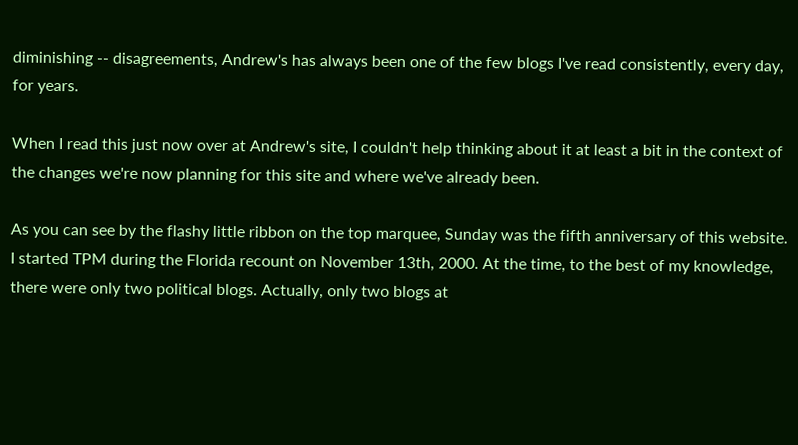diminishing -- disagreements, Andrew's has always been one of the few blogs I've read consistently, every day, for years.

When I read this just now over at Andrew's site, I couldn't help thinking about it at least a bit in the context of the changes we're now planning for this site and where we've already been.

As you can see by the flashy little ribbon on the top marquee, Sunday was the fifth anniversary of this website. I started TPM during the Florida recount on November 13th, 2000. At the time, to the best of my knowledge, there were only two political blogs. Actually, only two blogs at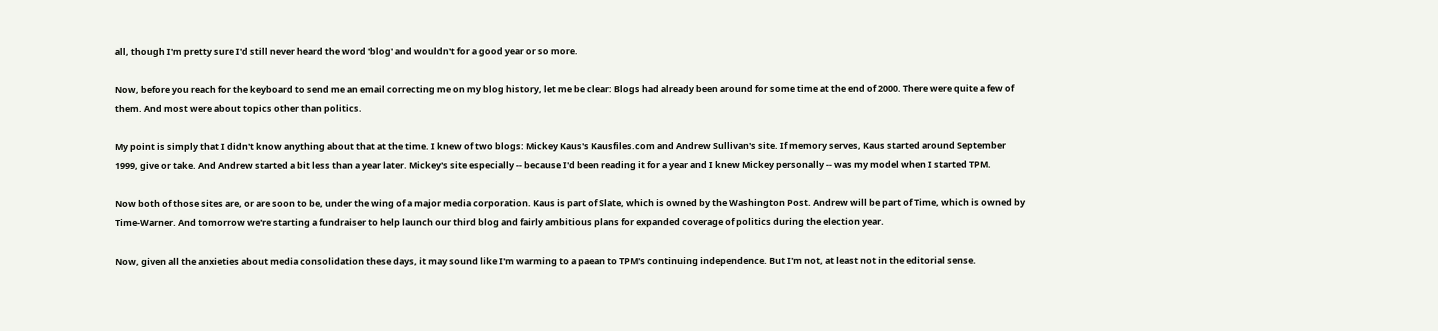all, though I'm pretty sure I'd still never heard the word 'blog' and wouldn't for a good year or so more.

Now, before you reach for the keyboard to send me an email correcting me on my blog history, let me be clear: Blogs had already been around for some time at the end of 2000. There were quite a few of them. And most were about topics other than politics.

My point is simply that I didn't know anything about that at the time. I knew of two blogs: Mickey Kaus's Kausfiles.com and Andrew Sullivan's site. If memory serves, Kaus started around September 1999, give or take. And Andrew started a bit less than a year later. Mickey's site especially -- because I'd been reading it for a year and I knew Mickey personally -- was my model when I started TPM.

Now both of those sites are, or are soon to be, under the wing of a major media corporation. Kaus is part of Slate, which is owned by the Washington Post. Andrew will be part of Time, which is owned by Time-Warner. And tomorrow we're starting a fundraiser to help launch our third blog and fairly ambitious plans for expanded coverage of politics during the election year.

Now, given all the anxieties about media consolidation these days, it may sound like I'm warming to a paean to TPM's continuing independence. But I'm not, at least not in the editorial sense.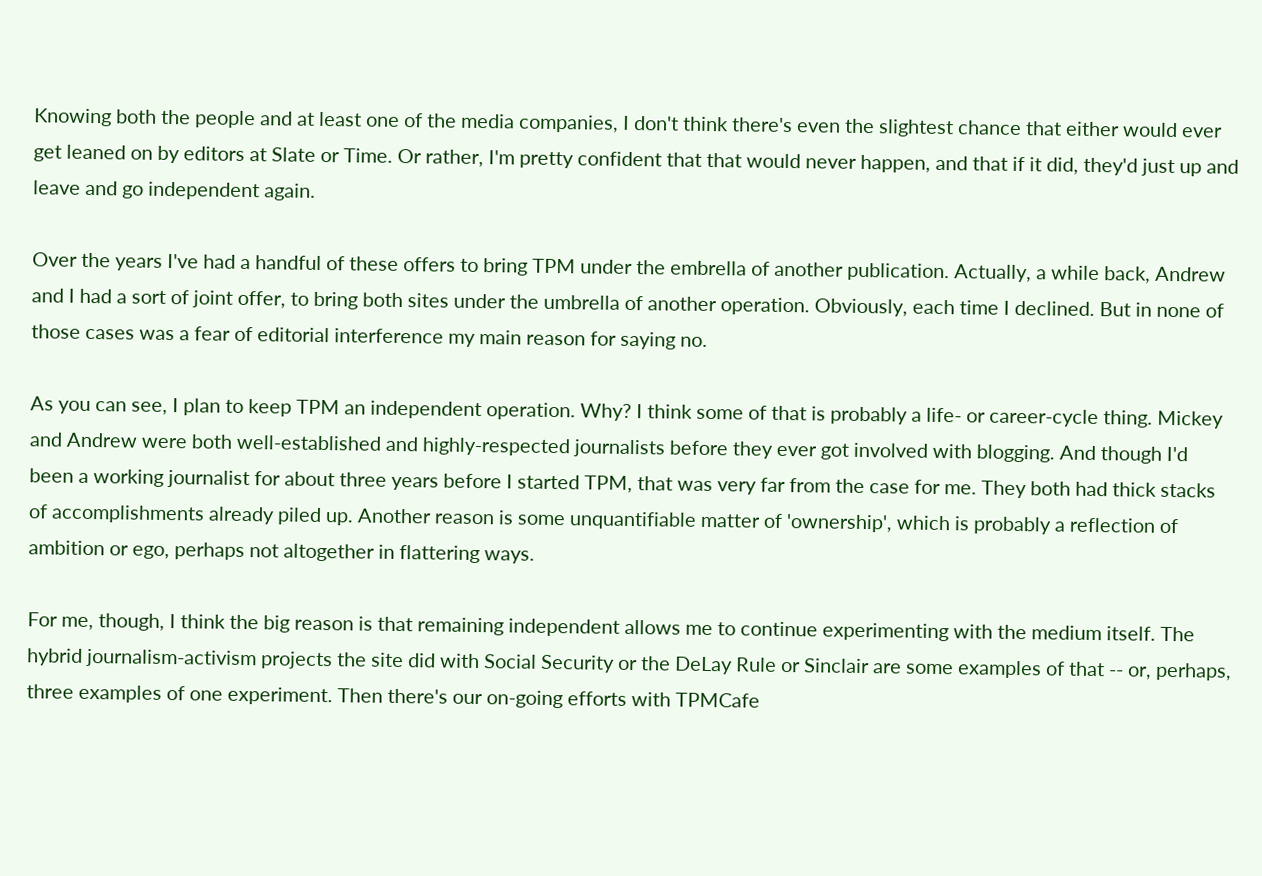Knowing both the people and at least one of the media companies, I don't think there's even the slightest chance that either would ever get leaned on by editors at Slate or Time. Or rather, I'm pretty confident that that would never happen, and that if it did, they'd just up and leave and go independent again.

Over the years I've had a handful of these offers to bring TPM under the embrella of another publication. Actually, a while back, Andrew and I had a sort of joint offer, to bring both sites under the umbrella of another operation. Obviously, each time I declined. But in none of those cases was a fear of editorial interference my main reason for saying no.

As you can see, I plan to keep TPM an independent operation. Why? I think some of that is probably a life- or career-cycle thing. Mickey and Andrew were both well-established and highly-respected journalists before they ever got involved with blogging. And though I'd been a working journalist for about three years before I started TPM, that was very far from the case for me. They both had thick stacks of accomplishments already piled up. Another reason is some unquantifiable matter of 'ownership', which is probably a reflection of ambition or ego, perhaps not altogether in flattering ways.

For me, though, I think the big reason is that remaining independent allows me to continue experimenting with the medium itself. The hybrid journalism-activism projects the site did with Social Security or the DeLay Rule or Sinclair are some examples of that -- or, perhaps, three examples of one experiment. Then there's our on-going efforts with TPMCafe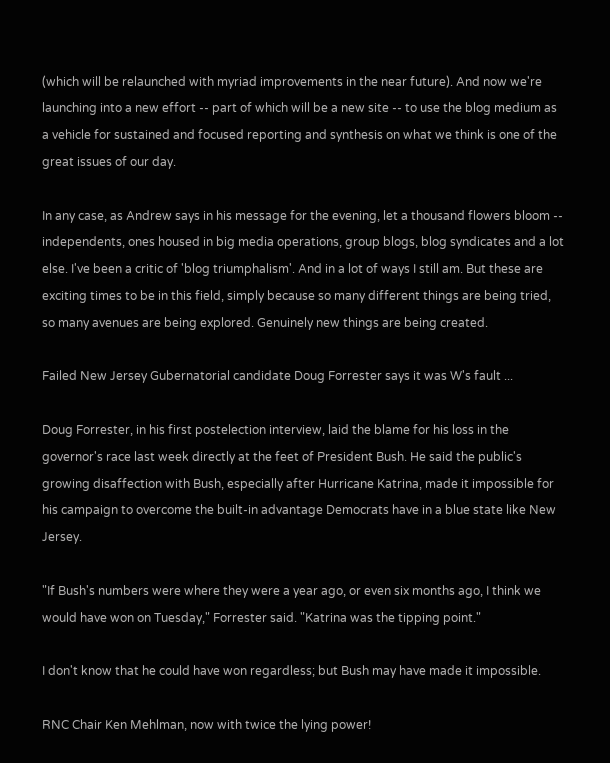(which will be relaunched with myriad improvements in the near future). And now we're launching into a new effort -- part of which will be a new site -- to use the blog medium as a vehicle for sustained and focused reporting and synthesis on what we think is one of the great issues of our day.

In any case, as Andrew says in his message for the evening, let a thousand flowers bloom -- independents, ones housed in big media operations, group blogs, blog syndicates and a lot else. I've been a critic of 'blog triumphalism'. And in a lot of ways I still am. But these are exciting times to be in this field, simply because so many different things are being tried, so many avenues are being explored. Genuinely new things are being created.

Failed New Jersey Gubernatorial candidate Doug Forrester says it was W's fault ...

Doug Forrester, in his first postelection interview, laid the blame for his loss in the governor's race last week directly at the feet of President Bush. He said the public's growing disaffection with Bush, especially after Hurricane Katrina, made it impossible for his campaign to overcome the built-in advantage Democrats have in a blue state like New Jersey.

"If Bush's numbers were where they were a year ago, or even six months ago, I think we would have won on Tuesday," Forrester said. "Katrina was the tipping point."

I don't know that he could have won regardless; but Bush may have made it impossible.

RNC Chair Ken Mehlman, now with twice the lying power!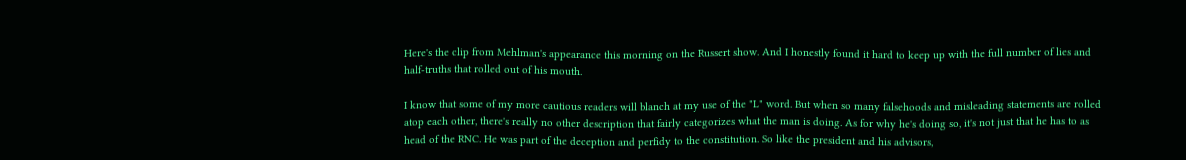Here's the clip from Mehlman's appearance this morning on the Russert show. And I honestly found it hard to keep up with the full number of lies and half-truths that rolled out of his mouth.

I know that some of my more cautious readers will blanch at my use of the "L" word. But when so many falsehoods and misleading statements are rolled atop each other, there's really no other description that fairly categorizes what the man is doing. As for why he's doing so, it's not just that he has to as head of the RNC. He was part of the deception and perfidy to the constitution. So like the president and his advisors,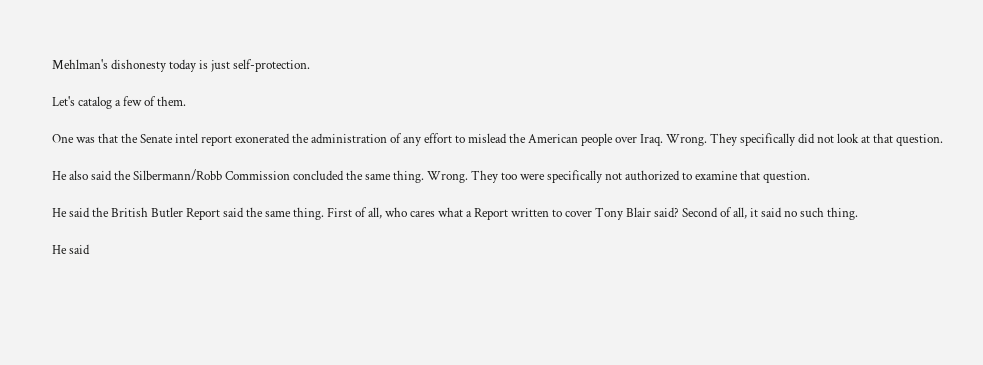Mehlman's dishonesty today is just self-protection.

Let's catalog a few of them.

One was that the Senate intel report exonerated the administration of any effort to mislead the American people over Iraq. Wrong. They specifically did not look at that question.

He also said the Silbermann/Robb Commission concluded the same thing. Wrong. They too were specifically not authorized to examine that question.

He said the British Butler Report said the same thing. First of all, who cares what a Report written to cover Tony Blair said? Second of all, it said no such thing.

He said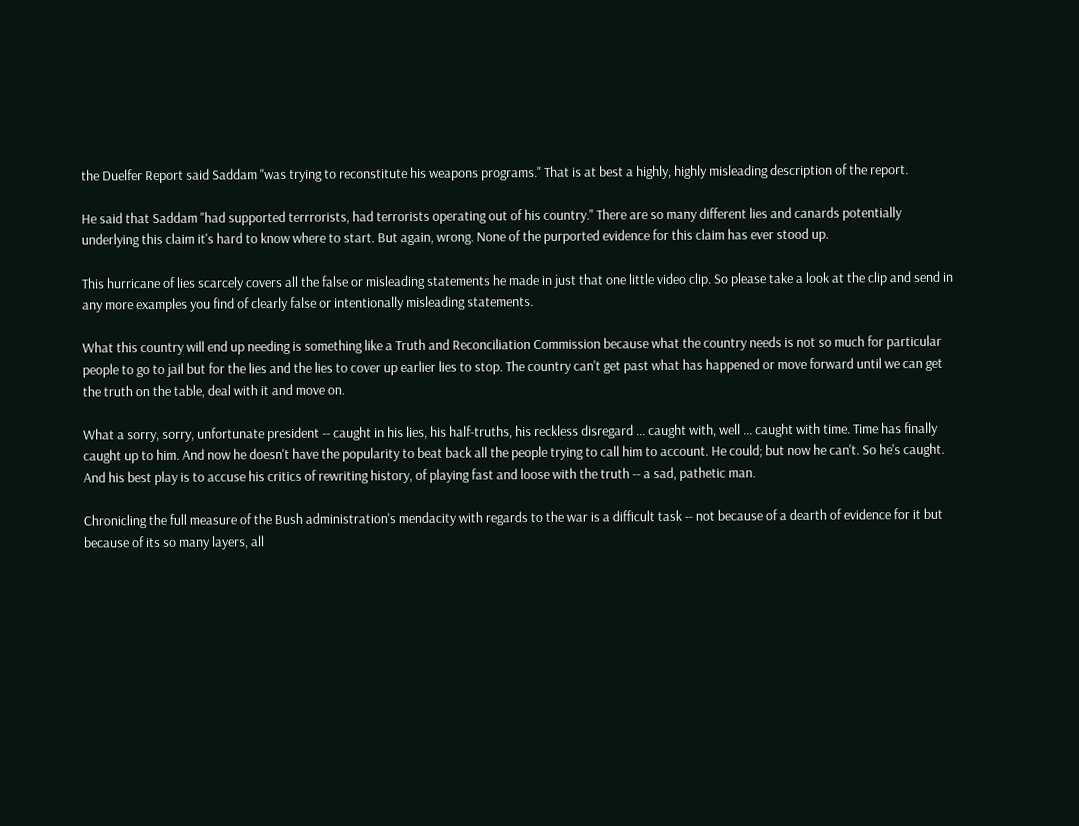the Duelfer Report said Saddam "was trying to reconstitute his weapons programs." That is at best a highly, highly misleading description of the report.

He said that Saddam "had supported terrrorists, had terrorists operating out of his country." There are so many different lies and canards potentially underlying this claim it's hard to know where to start. But again, wrong. None of the purported evidence for this claim has ever stood up.

This hurricane of lies scarcely covers all the false or misleading statements he made in just that one little video clip. So please take a look at the clip and send in any more examples you find of clearly false or intentionally misleading statements.

What this country will end up needing is something like a Truth and Reconciliation Commission because what the country needs is not so much for particular people to go to jail but for the lies and the lies to cover up earlier lies to stop. The country can't get past what has happened or move forward until we can get the truth on the table, deal with it and move on.

What a sorry, sorry, unfortunate president -- caught in his lies, his half-truths, his reckless disregard ... caught with, well ... caught with time. Time has finally caught up to him. And now he doesn't have the popularity to beat back all the people trying to call him to account. He could; but now he can't. So he's caught. And his best play is to accuse his critics of rewriting history, of playing fast and loose with the truth -- a sad, pathetic man.

Chronicling the full measure of the Bush administration's mendacity with regards to the war is a difficult task -- not because of a dearth of evidence for it but because of its so many layers, all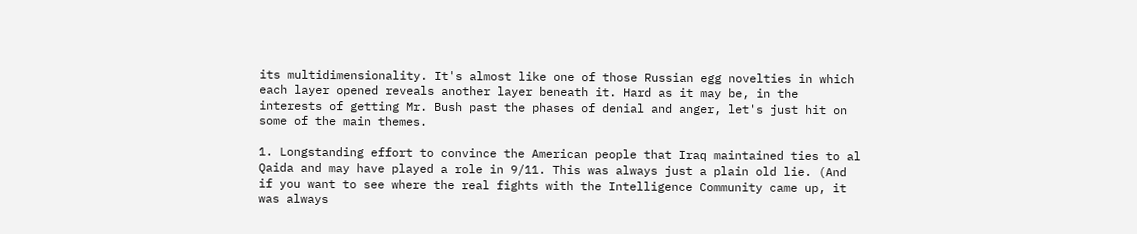its multidimensionality. It's almost like one of those Russian egg novelties in which each layer opened reveals another layer beneath it. Hard as it may be, in the interests of getting Mr. Bush past the phases of denial and anger, let's just hit on some of the main themes.

1. Longstanding effort to convince the American people that Iraq maintained ties to al Qaida and may have played a role in 9/11. This was always just a plain old lie. (And if you want to see where the real fights with the Intelligence Community came up, it was always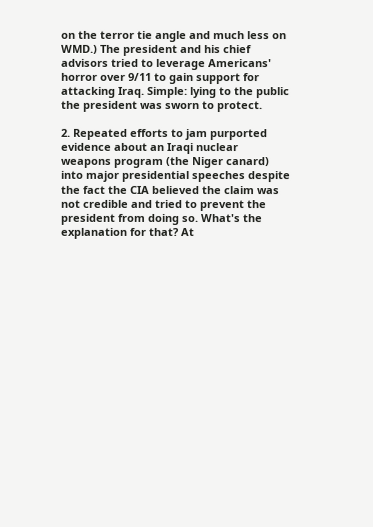on the terror tie angle and much less on WMD.) The president and his chief advisors tried to leverage Americans' horror over 9/11 to gain support for attacking Iraq. Simple: lying to the public the president was sworn to protect.

2. Repeated efforts to jam purported evidence about an Iraqi nuclear weapons program (the Niger canard) into major presidential speeches despite the fact the CIA believed the claim was not credible and tried to prevent the president from doing so. What's the explanation for that? At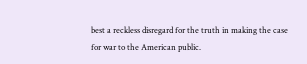best a reckless disregard for the truth in making the case for war to the American public.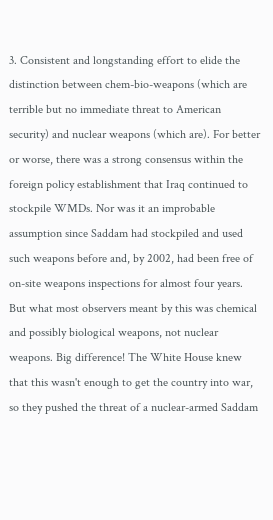3. Consistent and longstanding effort to elide the distinction between chem-bio-weapons (which are terrible but no immediate threat to American security) and nuclear weapons (which are). For better or worse, there was a strong consensus within the foreign policy establishment that Iraq continued to stockpile WMDs. Nor was it an improbable assumption since Saddam had stockpiled and used such weapons before and, by 2002, had been free of on-site weapons inspections for almost four years. But what most observers meant by this was chemical and possibly biological weapons, not nuclear weapons. Big difference! The White House knew that this wasn't enough to get the country into war, so they pushed the threat of a nuclear-armed Saddam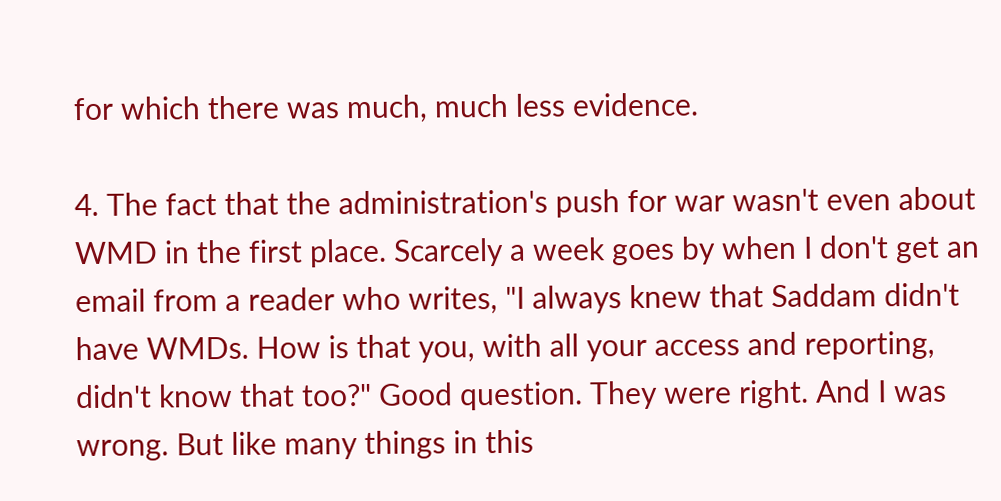for which there was much, much less evidence.

4. The fact that the administration's push for war wasn't even about WMD in the first place. Scarcely a week goes by when I don't get an email from a reader who writes, "I always knew that Saddam didn't have WMDs. How is that you, with all your access and reporting, didn't know that too?" Good question. They were right. And I was wrong. But like many things in this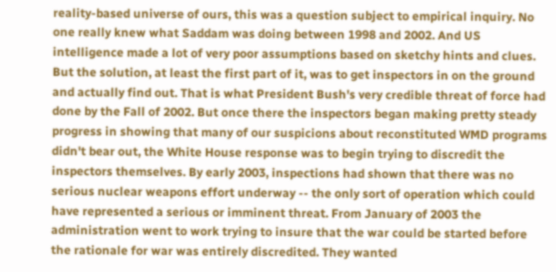reality-based universe of ours, this was a question subject to empirical inquiry. No one really knew what Saddam was doing between 1998 and 2002. And US intelligence made a lot of very poor assumptions based on sketchy hints and clues. But the solution, at least the first part of it, was to get inspectors in on the ground and actually find out. That is what President Bush's very credible threat of force had done by the Fall of 2002. But once there the inspectors began making pretty steady progress in showing that many of our suspicions about reconstituted WMD programs didn't bear out, the White House response was to begin trying to discredit the inspectors themselves. By early 2003, inspections had shown that there was no serious nuclear weapons effort underway -- the only sort of operation which could have represented a serious or imminent threat. From January of 2003 the administration went to work trying to insure that the war could be started before the rationale for war was entirely discredited. They wanted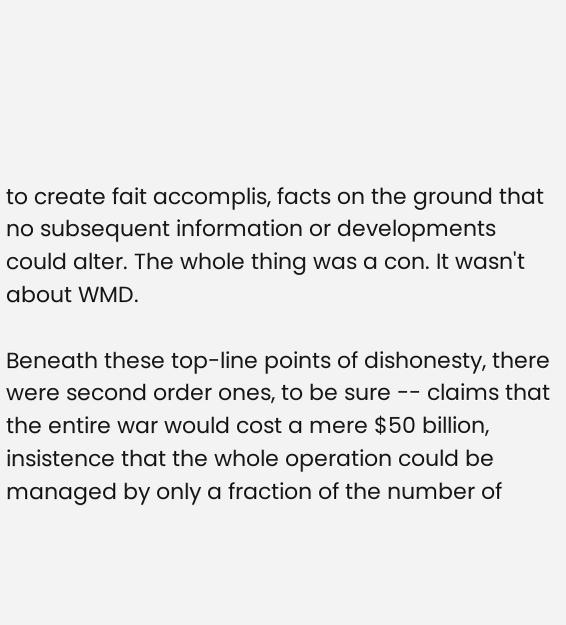to create fait accomplis, facts on the ground that no subsequent information or developments could alter. The whole thing was a con. It wasn't about WMD.

Beneath these top-line points of dishonesty, there were second order ones, to be sure -- claims that the entire war would cost a mere $50 billion, insistence that the whole operation could be managed by only a fraction of the number of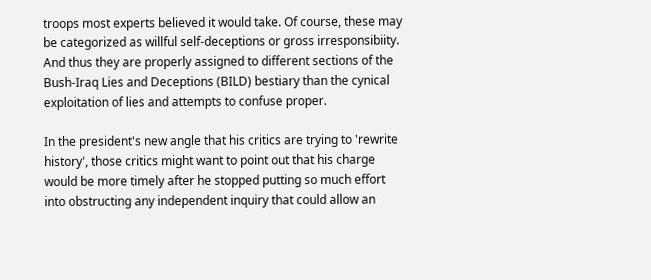troops most experts believed it would take. Of course, these may be categorized as willful self-deceptions or gross irresponsibiity. And thus they are properly assigned to different sections of the Bush-Iraq Lies and Deceptions (BILD) bestiary than the cynical exploitation of lies and attempts to confuse proper.

In the president's new angle that his critics are trying to 'rewrite history', those critics might want to point out that his charge would be more timely after he stopped putting so much effort into obstructing any independent inquiry that could allow an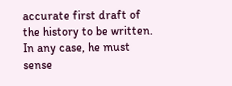accurate first draft of the history to be written. In any case, he must sense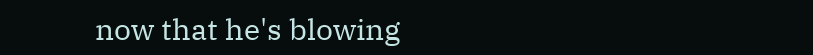now that he's blowing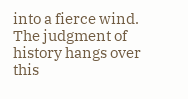into a fierce wind. The judgment of history hangs over this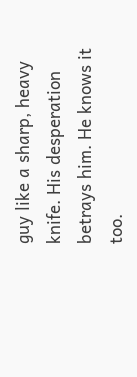guy like a sharp, heavy knife. His desperation betrays him. He knows it too.